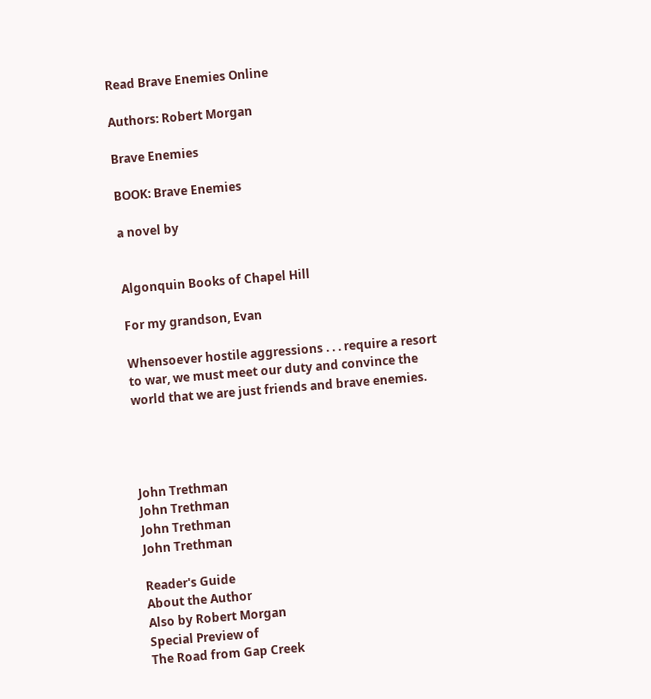Read Brave Enemies Online

Authors: Robert Morgan

Brave Enemies

BOOK: Brave Enemies

a novel by


Algonquin Books of Chapel Hill

For my grandson, Evan

Whensoever hostile aggressions . . . require a resort to war, we must meet our duty and convince the world that we are just friends and brave enemies.




John Trethman
John Trethman
John Trethman
John Trethman

Reader's Guide
About the Author
Also by Robert Morgan
Special Preview of
The Road from Gap Creek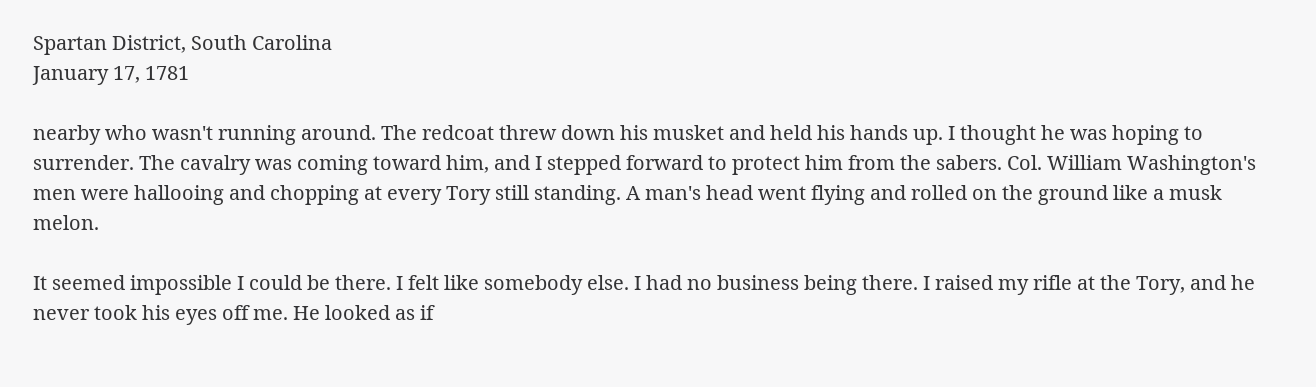Spartan District, South Carolina
January 17, 1781

nearby who wasn't running around. The redcoat threw down his musket and held his hands up. I thought he was hoping to surrender. The cavalry was coming toward him, and I stepped forward to protect him from the sabers. Col. William Washington's men were hallooing and chopping at every Tory still standing. A man's head went flying and rolled on the ground like a musk melon.

It seemed impossible I could be there. I felt like somebody else. I had no business being there. I raised my rifle at the Tory, and he never took his eyes off me. He looked as if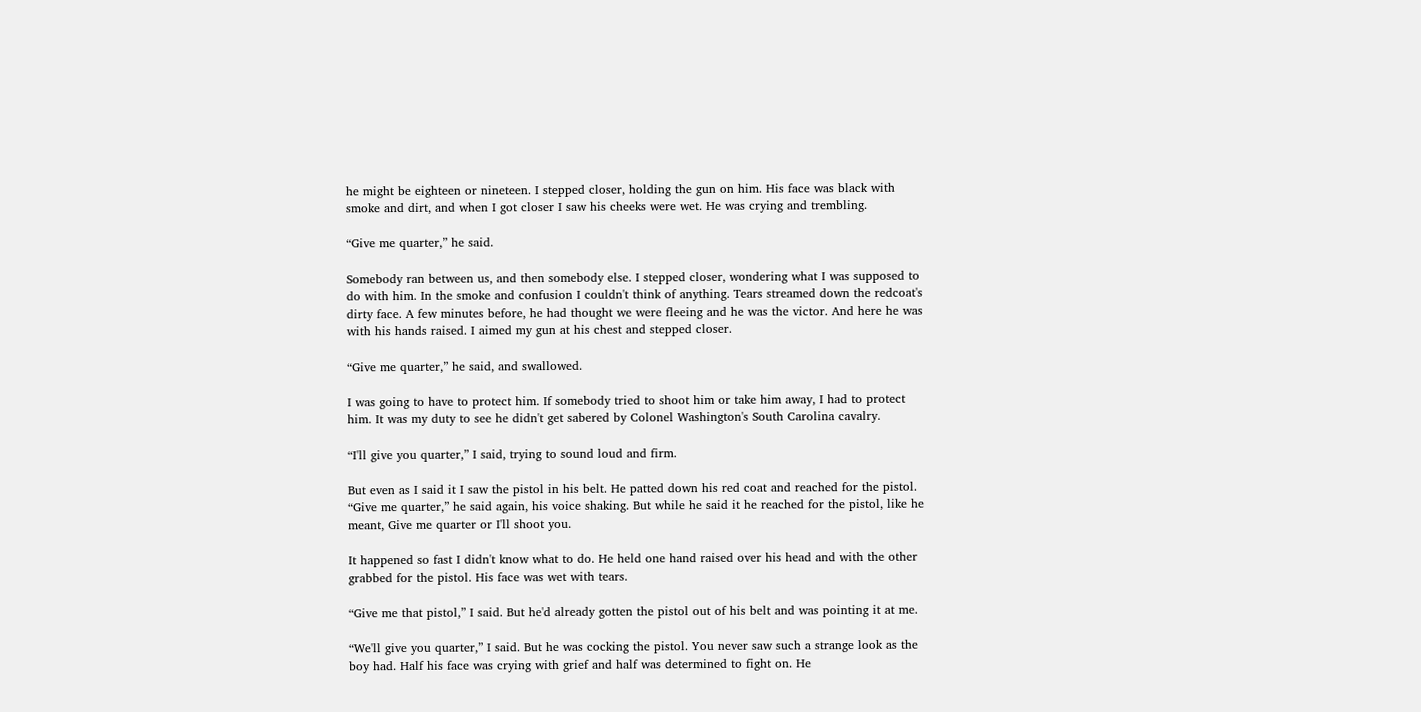he might be eighteen or nineteen. I stepped closer, holding the gun on him. His face was black with smoke and dirt, and when I got closer I saw his cheeks were wet. He was crying and trembling.

“Give me quarter,” he said.

Somebody ran between us, and then somebody else. I stepped closer, wondering what I was supposed to do with him. In the smoke and confusion I couldn't think of anything. Tears streamed down the redcoat's dirty face. A few minutes before, he had thought we were fleeing and he was the victor. And here he was with his hands raised. I aimed my gun at his chest and stepped closer.

“Give me quarter,” he said, and swallowed.

I was going to have to protect him. If somebody tried to shoot him or take him away, I had to protect him. It was my duty to see he didn't get sabered by Colonel Washington's South Carolina cavalry.

“I'll give you quarter,” I said, trying to sound loud and firm.

But even as I said it I saw the pistol in his belt. He patted down his red coat and reached for the pistol. “Give me quarter,” he said again, his voice shaking. But while he said it he reached for the pistol, like he meant, Give me quarter or I'll shoot you.

It happened so fast I didn't know what to do. He held one hand raised over his head and with the other grabbed for the pistol. His face was wet with tears.

“Give me that pistol,” I said. But he'd already gotten the pistol out of his belt and was pointing it at me.

“We'll give you quarter,” I said. But he was cocking the pistol. You never saw such a strange look as the boy had. Half his face was crying with grief and half was determined to fight on. He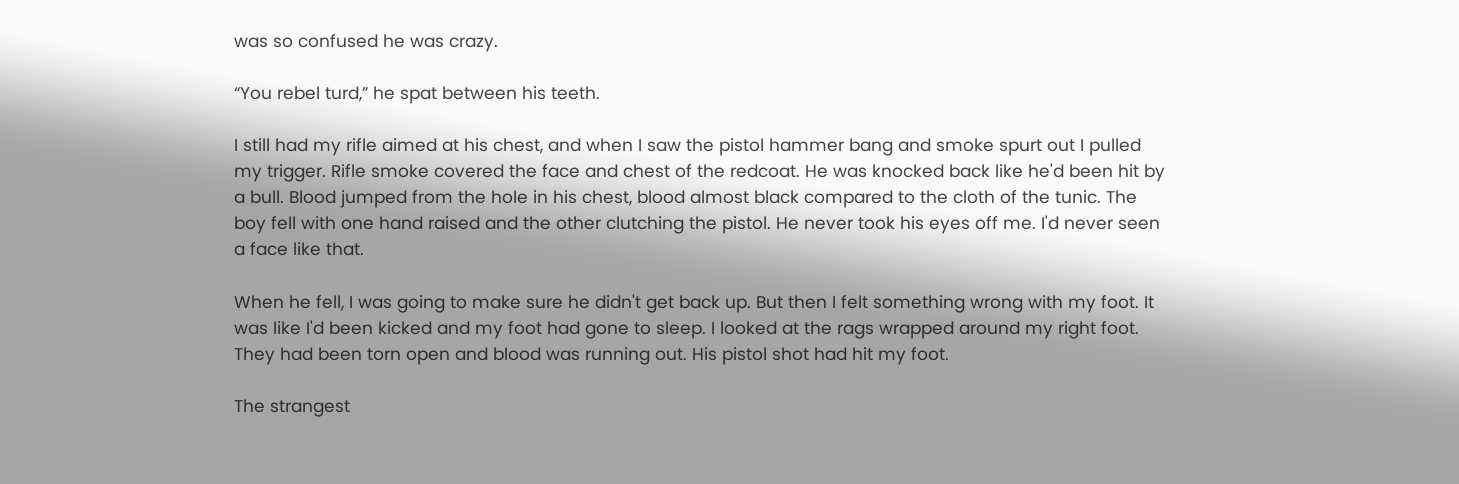was so confused he was crazy.

“You rebel turd,” he spat between his teeth.

I still had my rifle aimed at his chest, and when I saw the pistol hammer bang and smoke spurt out I pulled my trigger. Rifle smoke covered the face and chest of the redcoat. He was knocked back like he'd been hit by a bull. Blood jumped from the hole in his chest, blood almost black compared to the cloth of the tunic. The boy fell with one hand raised and the other clutching the pistol. He never took his eyes off me. I'd never seen a face like that.

When he fell, I was going to make sure he didn't get back up. But then I felt something wrong with my foot. It was like I'd been kicked and my foot had gone to sleep. I looked at the rags wrapped around my right foot. They had been torn open and blood was running out. His pistol shot had hit my foot.

The strangest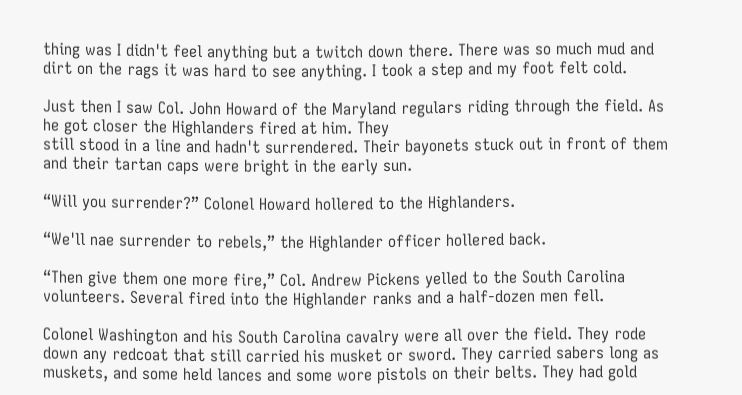thing was I didn't feel anything but a twitch down there. There was so much mud and dirt on the rags it was hard to see anything. I took a step and my foot felt cold.

Just then I saw Col. John Howard of the Maryland regulars riding through the field. As he got closer the Highlanders fired at him. They
still stood in a line and hadn't surrendered. Their bayonets stuck out in front of them and their tartan caps were bright in the early sun.

“Will you surrender?” Colonel Howard hollered to the Highlanders.

“We'll nae surrender to rebels,” the Highlander officer hollered back.

“Then give them one more fire,” Col. Andrew Pickens yelled to the South Carolina volunteers. Several fired into the Highlander ranks and a half-dozen men fell.

Colonel Washington and his South Carolina cavalry were all over the field. They rode down any redcoat that still carried his musket or sword. They carried sabers long as muskets, and some held lances and some wore pistols on their belts. They had gold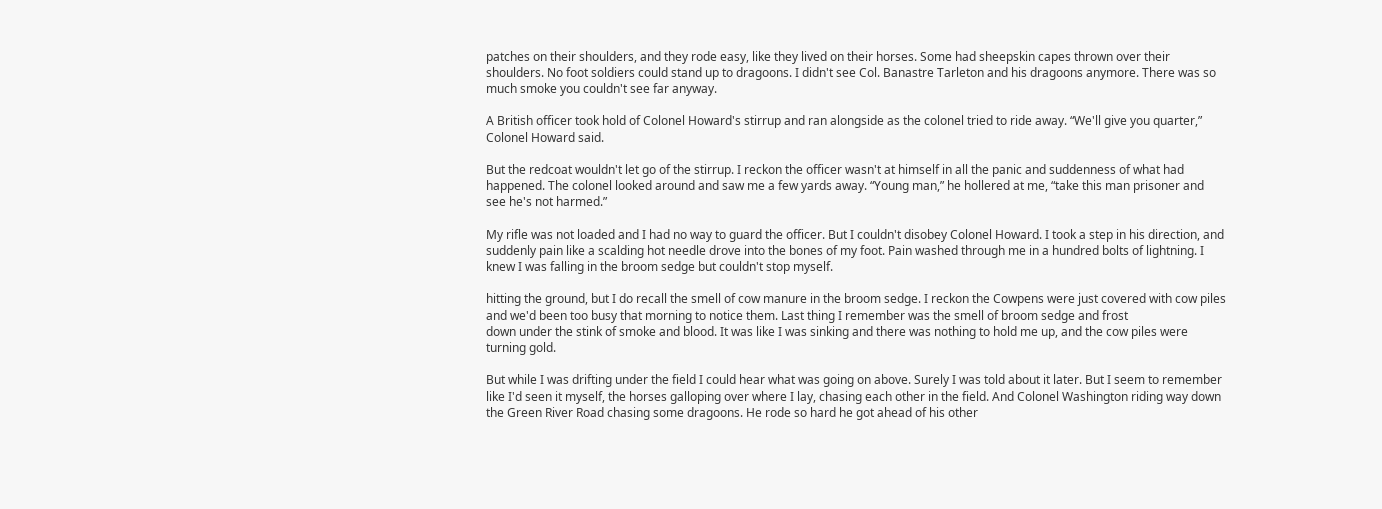patches on their shoulders, and they rode easy, like they lived on their horses. Some had sheepskin capes thrown over their shoulders. No foot soldiers could stand up to dragoons. I didn't see Col. Banastre Tarleton and his dragoons anymore. There was so much smoke you couldn't see far anyway.

A British officer took hold of Colonel Howard's stirrup and ran alongside as the colonel tried to ride away. “We'll give you quarter,” Colonel Howard said.

But the redcoat wouldn't let go of the stirrup. I reckon the officer wasn't at himself in all the panic and suddenness of what had happened. The colonel looked around and saw me a few yards away. “Young man,” he hollered at me, “take this man prisoner and see he's not harmed.”

My rifle was not loaded and I had no way to guard the officer. But I couldn't disobey Colonel Howard. I took a step in his direction, and suddenly pain like a scalding hot needle drove into the bones of my foot. Pain washed through me in a hundred bolts of lightning. I knew I was falling in the broom sedge but couldn't stop myself.

hitting the ground, but I do recall the smell of cow manure in the broom sedge. I reckon the Cowpens were just covered with cow piles and we'd been too busy that morning to notice them. Last thing I remember was the smell of broom sedge and frost
down under the stink of smoke and blood. It was like I was sinking and there was nothing to hold me up, and the cow piles were turning gold.

But while I was drifting under the field I could hear what was going on above. Surely I was told about it later. But I seem to remember like I'd seen it myself, the horses galloping over where I lay, chasing each other in the field. And Colonel Washington riding way down the Green River Road chasing some dragoons. He rode so hard he got ahead of his other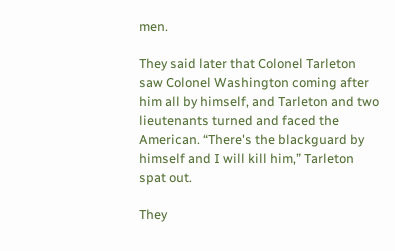men.

They said later that Colonel Tarleton saw Colonel Washington coming after him all by himself, and Tarleton and two lieutenants turned and faced the American. “There's the blackguard by himself and I will kill him,” Tarleton spat out.

They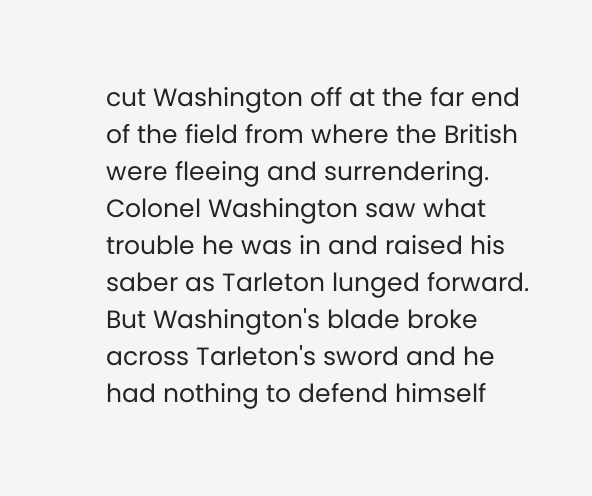cut Washington off at the far end of the field from where the British were fleeing and surrendering. Colonel Washington saw what trouble he was in and raised his saber as Tarleton lunged forward. But Washington's blade broke across Tarleton's sword and he had nothing to defend himself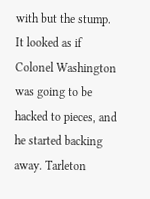with but the stump. It looked as if Colonel Washington was going to be hacked to pieces, and he started backing away. Tarleton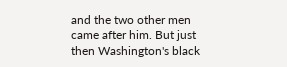and the two other men came after him. But just then Washington's black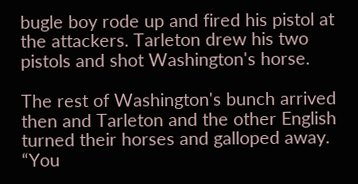bugle boy rode up and fired his pistol at the attackers. Tarleton drew his two pistols and shot Washington's horse.

The rest of Washington's bunch arrived then and Tarleton and the other English turned their horses and galloped away. “You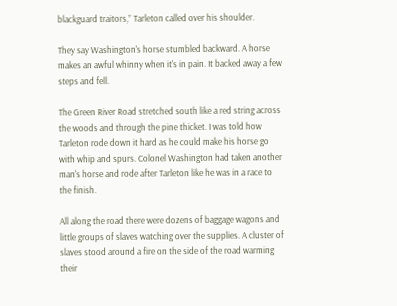blackguard traitors,” Tarleton called over his shoulder.

They say Washington's horse stumbled backward. A horse makes an awful whinny when it's in pain. It backed away a few steps and fell.

The Green River Road stretched south like a red string across the woods and through the pine thicket. I was told how Tarleton rode down it hard as he could make his horse go with whip and spurs. Colonel Washington had taken another man's horse and rode after Tarleton like he was in a race to the finish.

All along the road there were dozens of baggage wagons and little groups of slaves watching over the supplies. A cluster of slaves stood around a fire on the side of the road warming their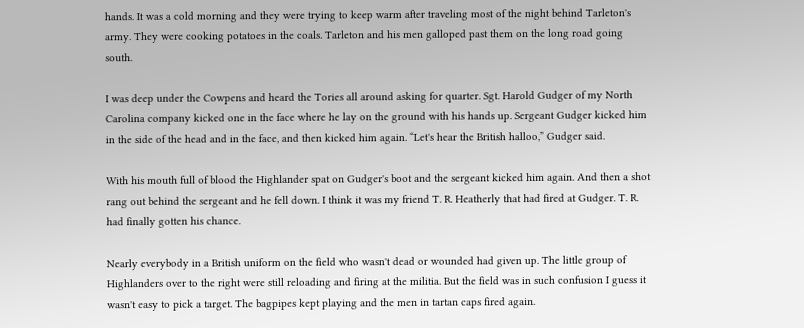hands. It was a cold morning and they were trying to keep warm after traveling most of the night behind Tarleton's army. They were cooking potatoes in the coals. Tarleton and his men galloped past them on the long road going south.

I was deep under the Cowpens and heard the Tories all around asking for quarter. Sgt. Harold Gudger of my North Carolina company kicked one in the face where he lay on the ground with his hands up. Sergeant Gudger kicked him in the side of the head and in the face, and then kicked him again. “Let's hear the British halloo,” Gudger said.

With his mouth full of blood the Highlander spat on Gudger's boot and the sergeant kicked him again. And then a shot rang out behind the sergeant and he fell down. I think it was my friend T. R. Heatherly that had fired at Gudger. T. R. had finally gotten his chance.

Nearly everybody in a British uniform on the field who wasn't dead or wounded had given up. The little group of Highlanders over to the right were still reloading and firing at the militia. But the field was in such confusion I guess it wasn't easy to pick a target. The bagpipes kept playing and the men in tartan caps fired again.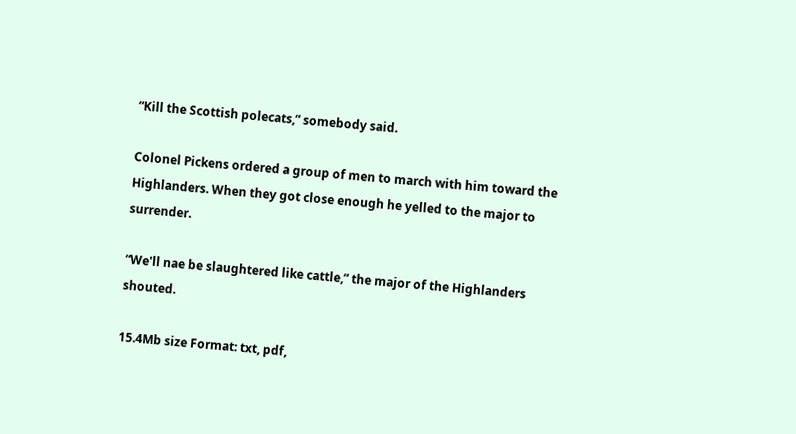“Kill the Scottish polecats,” somebody said.

Colonel Pickens ordered a group of men to march with him toward the Highlanders. When they got close enough he yelled to the major to surrender.

“We'll nae be slaughtered like cattle,” the major of the Highlanders shouted.

15.4Mb size Format: txt, pdf,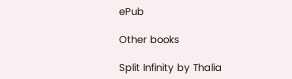ePub

Other books

Split Infinity by Thalia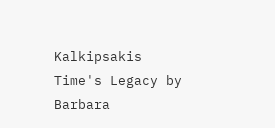Kalkipsakis
Time's Legacy by Barbara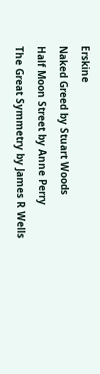Erskine
Naked Greed by Stuart Woods
Half Moon Street by Anne Perry
The Great Symmetry by James R Wells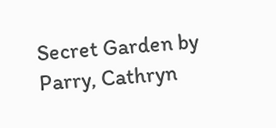Secret Garden by Parry, Cathryn